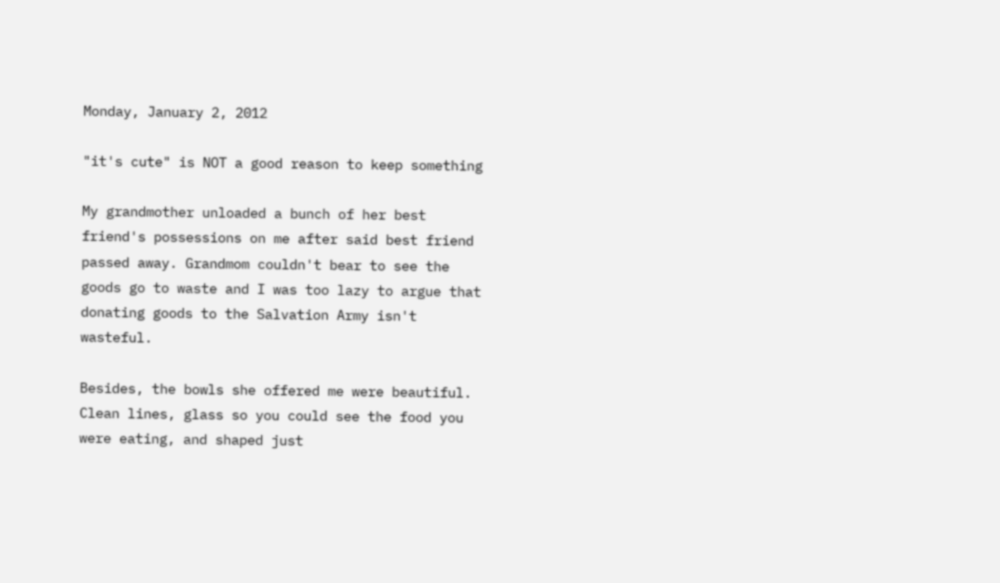Monday, January 2, 2012

"it's cute" is NOT a good reason to keep something

My grandmother unloaded a bunch of her best friend's possessions on me after said best friend passed away. Grandmom couldn't bear to see the goods go to waste and I was too lazy to argue that donating goods to the Salvation Army isn't wasteful.

Besides, the bowls she offered me were beautiful. Clean lines, glass so you could see the food you were eating, and shaped just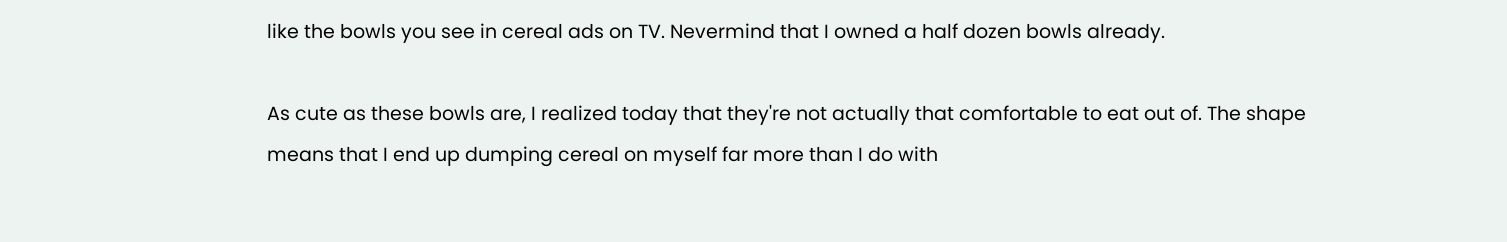like the bowls you see in cereal ads on TV. Nevermind that I owned a half dozen bowls already.

As cute as these bowls are, I realized today that they're not actually that comfortable to eat out of. The shape means that I end up dumping cereal on myself far more than I do with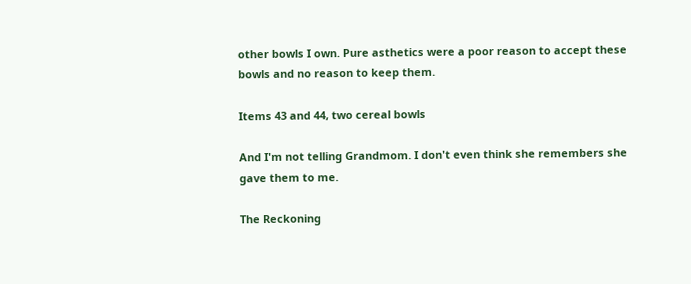other bowls I own. Pure asthetics were a poor reason to accept these bowls and no reason to keep them.

Items 43 and 44, two cereal bowls

And I'm not telling Grandmom. I don't even think she remembers she gave them to me.

The Reckoning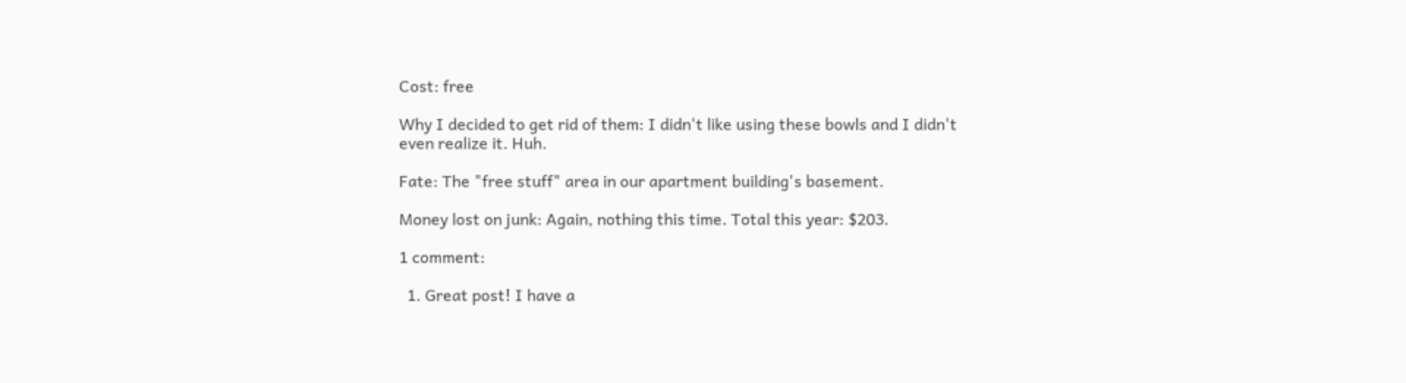Cost: free

Why I decided to get rid of them: I didn't like using these bowls and I didn't even realize it. Huh.

Fate: The "free stuff" area in our apartment building's basement.

Money lost on junk: Again, nothing this time. Total this year: $203.

1 comment:

  1. Great post! I have a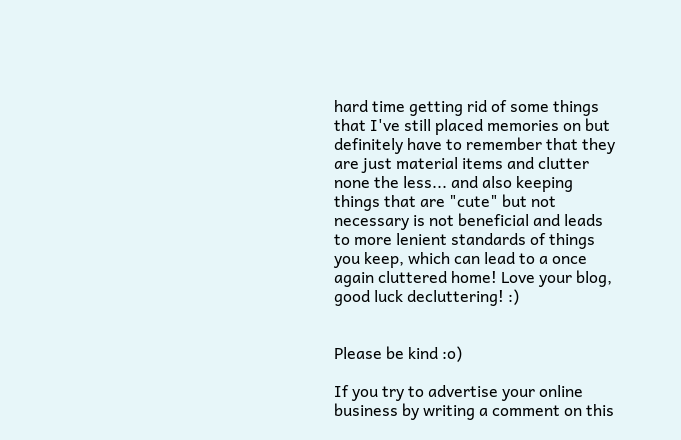hard time getting rid of some things that I've still placed memories on but definitely have to remember that they are just material items and clutter none the less... and also keeping things that are "cute" but not necessary is not beneficial and leads to more lenient standards of things you keep, which can lead to a once again cluttered home! Love your blog, good luck decluttering! :)


Please be kind :o)

If you try to advertise your online business by writing a comment on this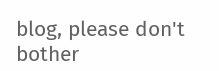blog, please don't bother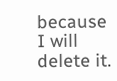because I will delete it.